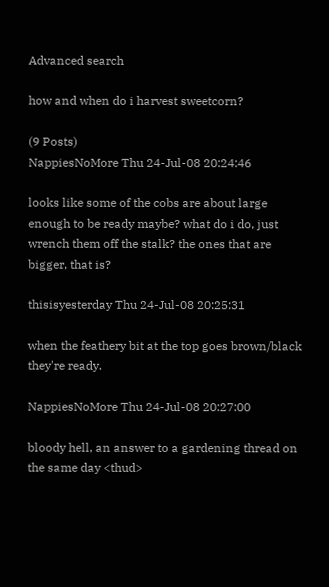Advanced search

how and when do i harvest sweetcorn?

(9 Posts)
NappiesNoMore Thu 24-Jul-08 20:24:46

looks like some of the cobs are about large enough to be ready maybe? what do i do, just wrench them off the stalk? the ones that are bigger, that is?

thisisyesterday Thu 24-Jul-08 20:25:31

when the feathery bit at the top goes brown/black they're ready.

NappiesNoMore Thu 24-Jul-08 20:27:00

bloody hell, an answer to a gardening thread on the same day <thud>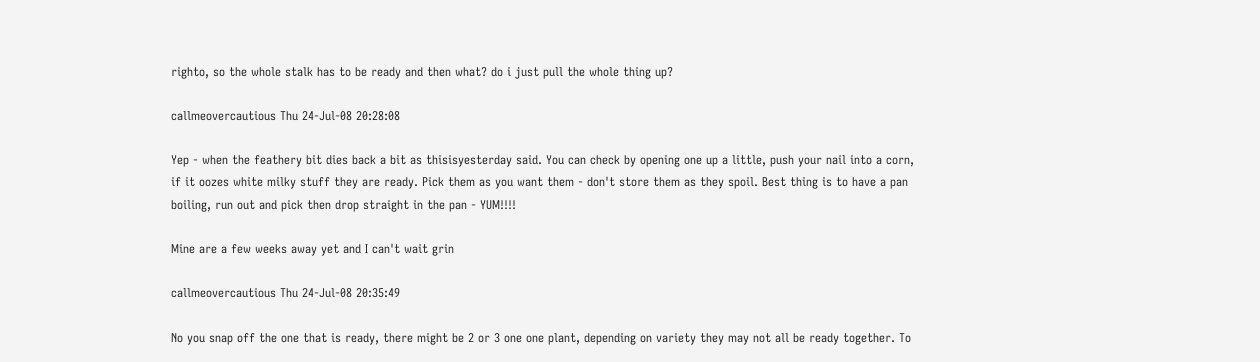righto, so the whole stalk has to be ready and then what? do i just pull the whole thing up?

callmeovercautious Thu 24-Jul-08 20:28:08

Yep - when the feathery bit dies back a bit as thisisyesterday said. You can check by opening one up a little, push your nail into a corn, if it oozes white milky stuff they are ready. Pick them as you want them - don't store them as they spoil. Best thing is to have a pan boiling, run out and pick then drop straight in the pan - YUM!!!!

Mine are a few weeks away yet and I can't wait grin

callmeovercautious Thu 24-Jul-08 20:35:49

No you snap off the one that is ready, there might be 2 or 3 one one plant, depending on variety they may not all be ready together. To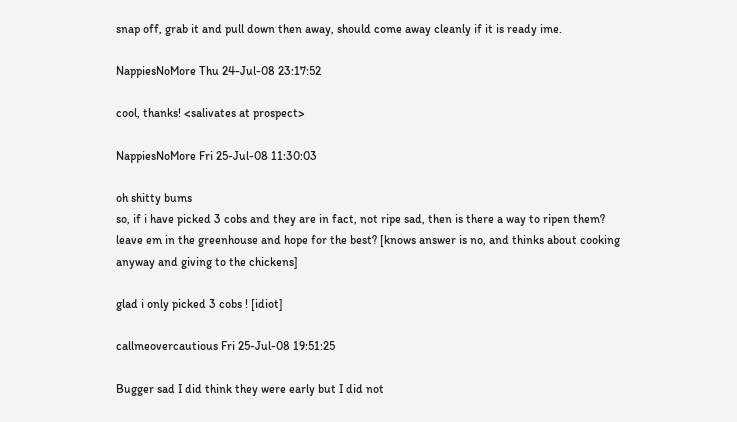snap off, grab it and pull down then away, should come away cleanly if it is ready ime.

NappiesNoMore Thu 24-Jul-08 23:17:52

cool, thanks! <salivates at prospect>

NappiesNoMore Fri 25-Jul-08 11:30:03

oh shitty bums
so, if i have picked 3 cobs and they are in fact, not ripe sad, then is there a way to ripen them? leave em in the greenhouse and hope for the best? [knows answer is no, and thinks about cooking anyway and giving to the chickens]

glad i only picked 3 cobs ! [idiot]

callmeovercautious Fri 25-Jul-08 19:51:25

Bugger sad I did think they were early but I did not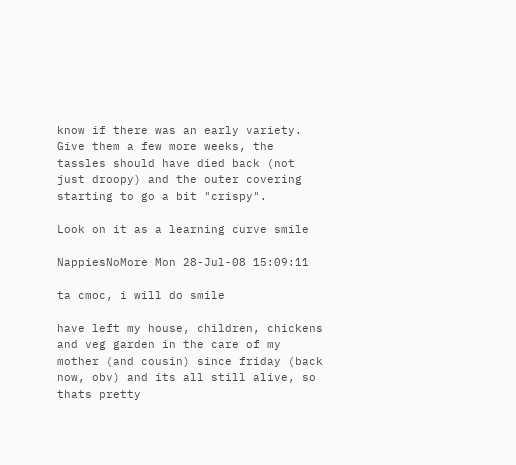know if there was an early variety. Give them a few more weeks, the tassles should have died back (not just droopy) and the outer covering starting to go a bit "crispy".

Look on it as a learning curve smile

NappiesNoMore Mon 28-Jul-08 15:09:11

ta cmoc, i will do smile

have left my house, children, chickens and veg garden in the care of my mother (and cousin) since friday (back now, obv) and its all still alive, so thats pretty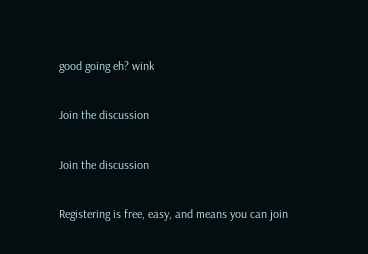good going eh? wink

Join the discussion

Join the discussion

Registering is free, easy, and means you can join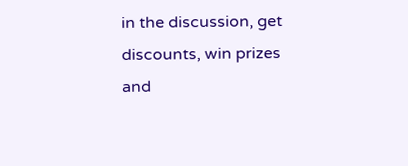in the discussion, get discounts, win prizes and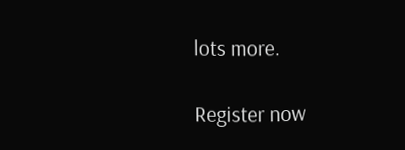lots more.

Register now